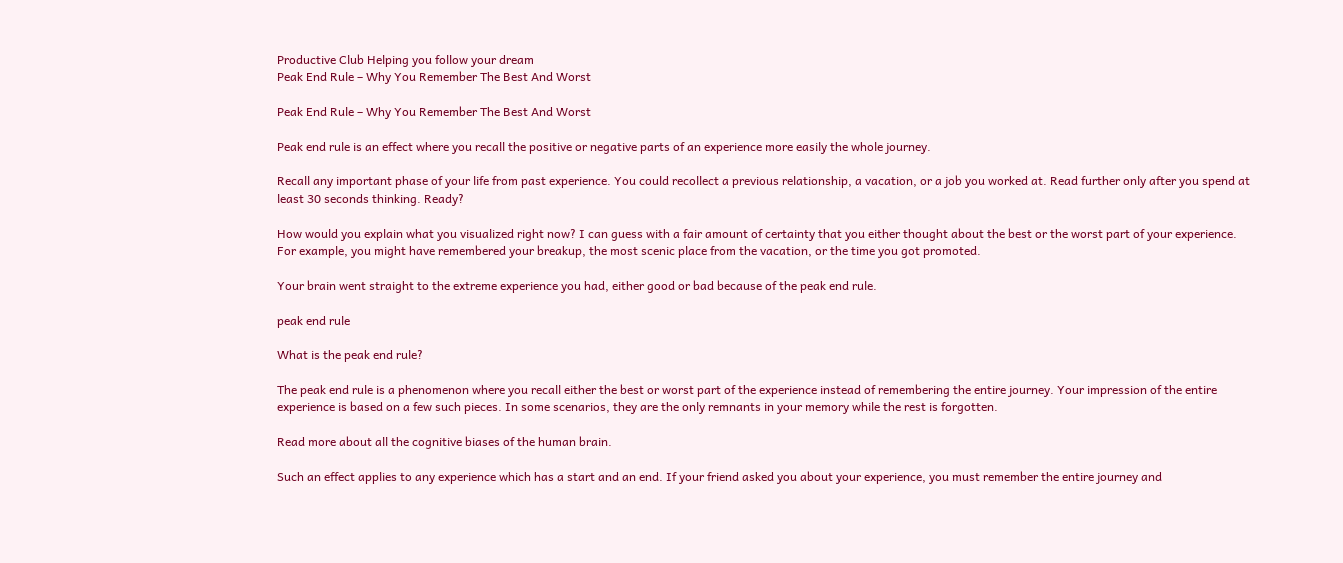Productive Club Helping you follow your dream
Peak End Rule – Why You Remember The Best And Worst

Peak End Rule – Why You Remember The Best And Worst

Peak end rule is an effect where you recall the positive or negative parts of an experience more easily the whole journey.

Recall any important phase of your life from past experience. You could recollect a previous relationship, a vacation, or a job you worked at. Read further only after you spend at least 30 seconds thinking. Ready?

How would you explain what you visualized right now? I can guess with a fair amount of certainty that you either thought about the best or the worst part of your experience. For example, you might have remembered your breakup, the most scenic place from the vacation, or the time you got promoted.

Your brain went straight to the extreme experience you had, either good or bad because of the peak end rule.

peak end rule

What is the peak end rule?

The peak end rule is a phenomenon where you recall either the best or worst part of the experience instead of remembering the entire journey. Your impression of the entire experience is based on a few such pieces. In some scenarios, they are the only remnants in your memory while the rest is forgotten.

Read more about all the cognitive biases of the human brain.

Such an effect applies to any experience which has a start and an end. If your friend asked you about your experience, you must remember the entire journey and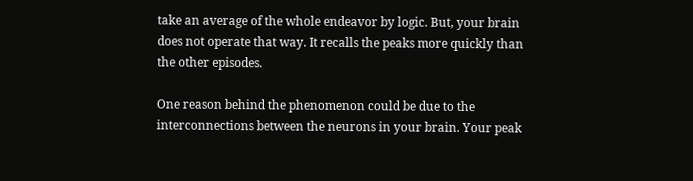take an average of the whole endeavor by logic. But, your brain does not operate that way. It recalls the peaks more quickly than the other episodes.

One reason behind the phenomenon could be due to the interconnections between the neurons in your brain. Your peak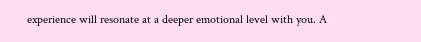experience will resonate at a deeper emotional level with you. A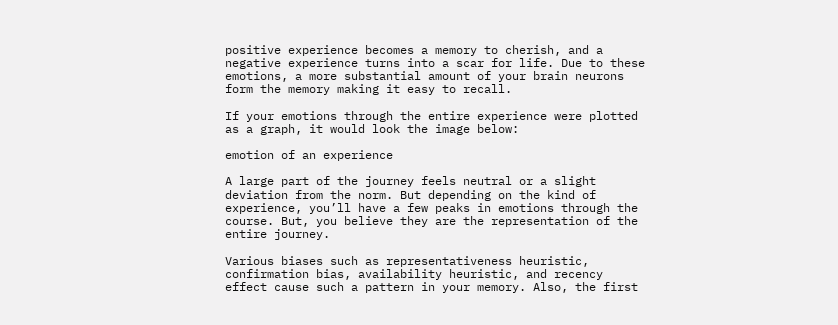positive experience becomes a memory to cherish, and a negative experience turns into a scar for life. Due to these emotions, a more substantial amount of your brain neurons form the memory making it easy to recall.

If your emotions through the entire experience were plotted as a graph, it would look the image below:

emotion of an experience

A large part of the journey feels neutral or a slight deviation from the norm. But depending on the kind of experience, you’ll have a few peaks in emotions through the course. But, you believe they are the representation of the entire journey.

Various biases such as representativeness heuristic, confirmation bias, availability heuristic, and recency effect cause such a pattern in your memory. Also, the first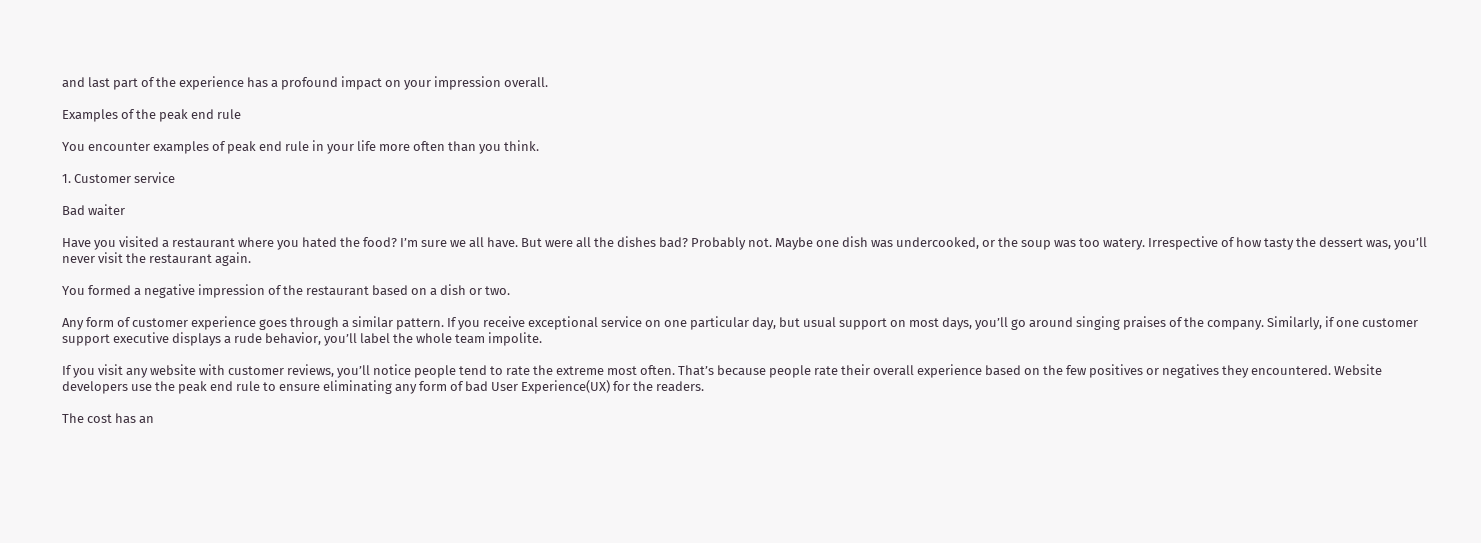and last part of the experience has a profound impact on your impression overall.

Examples of the peak end rule

You encounter examples of peak end rule in your life more often than you think.

1. Customer service

Bad waiter

Have you visited a restaurant where you hated the food? I’m sure we all have. But were all the dishes bad? Probably not. Maybe one dish was undercooked, or the soup was too watery. Irrespective of how tasty the dessert was, you’ll never visit the restaurant again.

You formed a negative impression of the restaurant based on a dish or two.

Any form of customer experience goes through a similar pattern. If you receive exceptional service on one particular day, but usual support on most days, you’ll go around singing praises of the company. Similarly, if one customer support executive displays a rude behavior, you’ll label the whole team impolite.

If you visit any website with customer reviews, you’ll notice people tend to rate the extreme most often. That’s because people rate their overall experience based on the few positives or negatives they encountered. Website developers use the peak end rule to ensure eliminating any form of bad User Experience(UX) for the readers.

The cost has an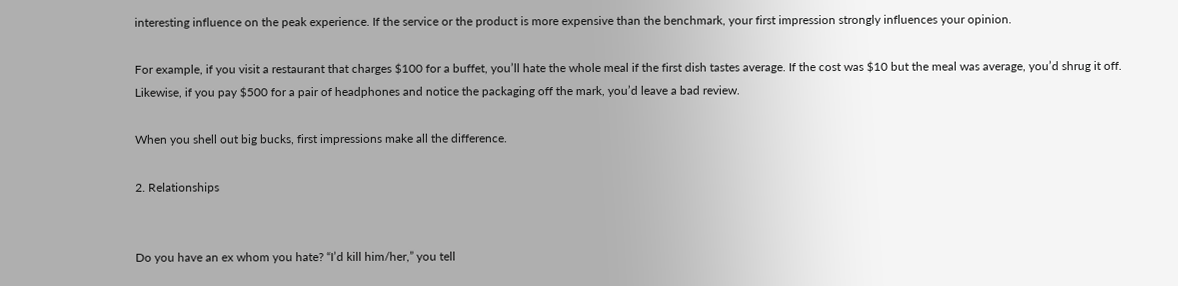interesting influence on the peak experience. If the service or the product is more expensive than the benchmark, your first impression strongly influences your opinion.

For example, if you visit a restaurant that charges $100 for a buffet, you’ll hate the whole meal if the first dish tastes average. If the cost was $10 but the meal was average, you’d shrug it off. Likewise, if you pay $500 for a pair of headphones and notice the packaging off the mark, you’d leave a bad review.

When you shell out big bucks, first impressions make all the difference.

2. Relationships


Do you have an ex whom you hate? “I’d kill him/her,” you tell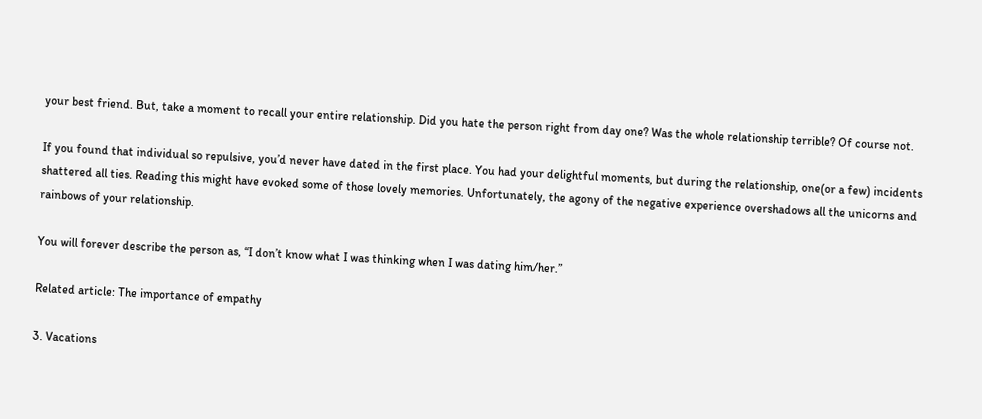your best friend. But, take a moment to recall your entire relationship. Did you hate the person right from day one? Was the whole relationship terrible? Of course not.

If you found that individual so repulsive, you’d never have dated in the first place. You had your delightful moments, but during the relationship, one(or a few) incidents shattered all ties. Reading this might have evoked some of those lovely memories. Unfortunately, the agony of the negative experience overshadows all the unicorns and rainbows of your relationship.

You will forever describe the person as, “I don’t know what I was thinking when I was dating him/her.”

Related article: The importance of empathy

3. Vacations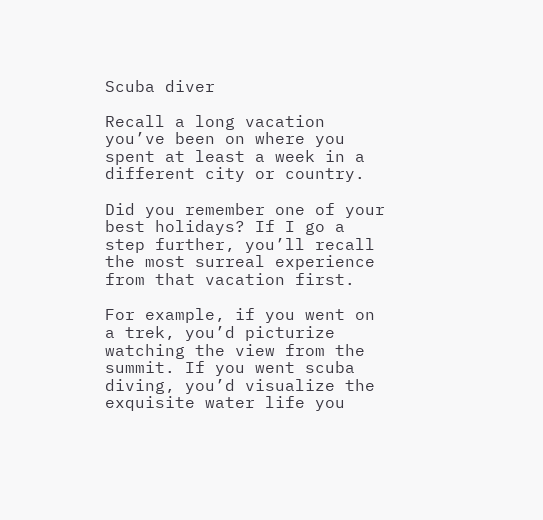Scuba diver

Recall a long vacation you’ve been on where you spent at least a week in a different city or country.

Did you remember one of your best holidays? If I go a step further, you’ll recall the most surreal experience from that vacation first.

For example, if you went on a trek, you’d picturize watching the view from the summit. If you went scuba diving, you’d visualize the exquisite water life you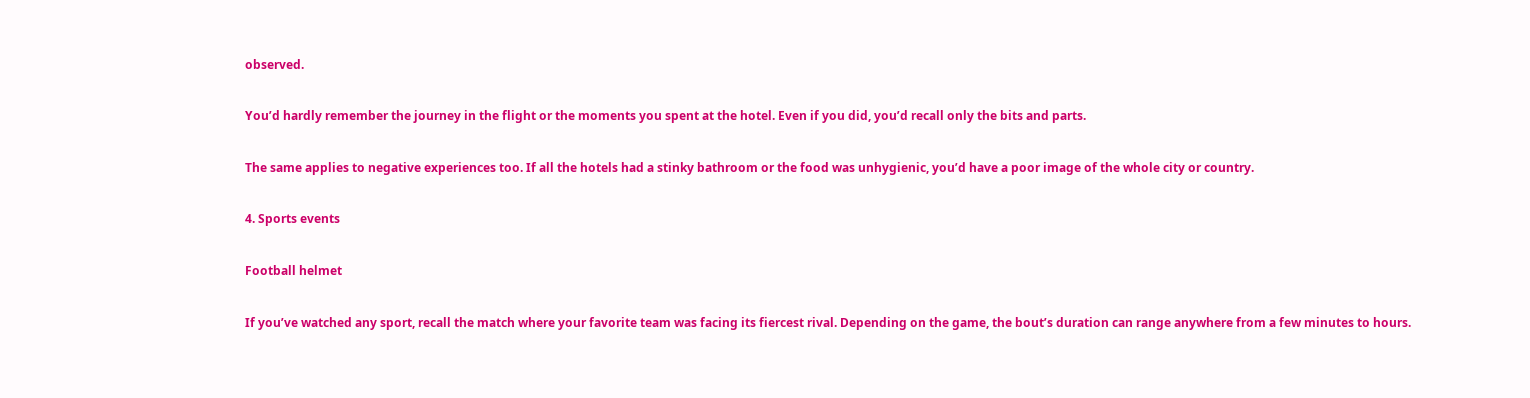observed.

You’d hardly remember the journey in the flight or the moments you spent at the hotel. Even if you did, you’d recall only the bits and parts.

The same applies to negative experiences too. If all the hotels had a stinky bathroom or the food was unhygienic, you’d have a poor image of the whole city or country.

4. Sports events

Football helmet

If you’ve watched any sport, recall the match where your favorite team was facing its fiercest rival. Depending on the game, the bout’s duration can range anywhere from a few minutes to hours.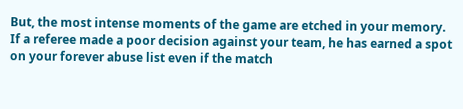But, the most intense moments of the game are etched in your memory. If a referee made a poor decision against your team, he has earned a spot on your forever abuse list even if the match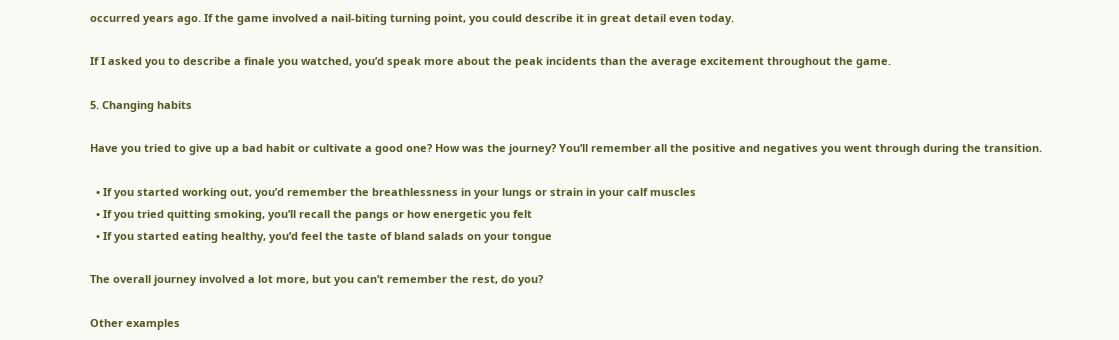occurred years ago. If the game involved a nail-biting turning point, you could describe it in great detail even today.

If I asked you to describe a finale you watched, you’d speak more about the peak incidents than the average excitement throughout the game.

5. Changing habits

Have you tried to give up a bad habit or cultivate a good one? How was the journey? You’ll remember all the positive and negatives you went through during the transition.

  • If you started working out, you’d remember the breathlessness in your lungs or strain in your calf muscles
  • If you tried quitting smoking, you’ll recall the pangs or how energetic you felt
  • If you started eating healthy, you’d feel the taste of bland salads on your tongue

The overall journey involved a lot more, but you can’t remember the rest, do you?

Other examples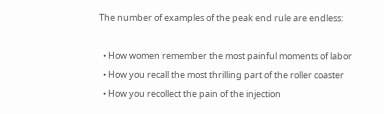The number of examples of the peak end rule are endless:

  • How women remember the most painful moments of labor
  • How you recall the most thrilling part of the roller coaster
  • How you recollect the pain of the injection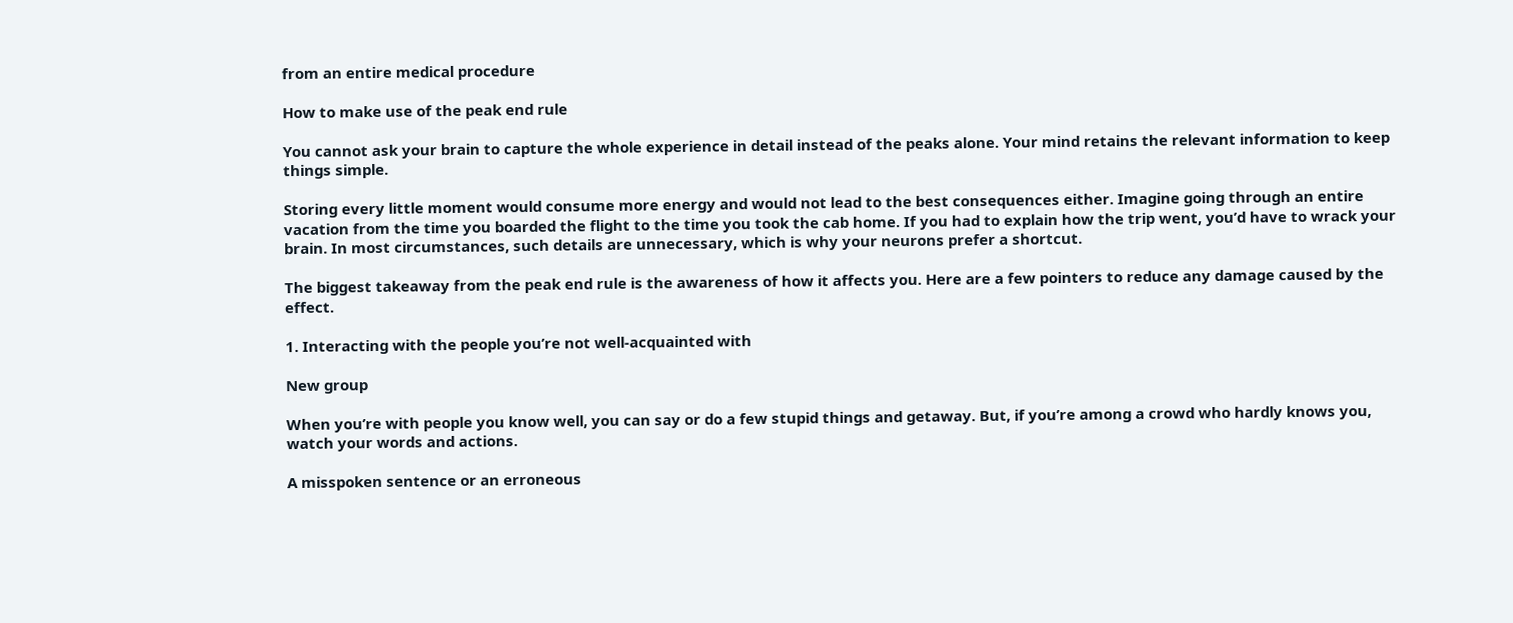from an entire medical procedure

How to make use of the peak end rule

You cannot ask your brain to capture the whole experience in detail instead of the peaks alone. Your mind retains the relevant information to keep things simple.

Storing every little moment would consume more energy and would not lead to the best consequences either. Imagine going through an entire vacation from the time you boarded the flight to the time you took the cab home. If you had to explain how the trip went, you’d have to wrack your brain. In most circumstances, such details are unnecessary, which is why your neurons prefer a shortcut.

The biggest takeaway from the peak end rule is the awareness of how it affects you. Here are a few pointers to reduce any damage caused by the effect.

1. Interacting with the people you’re not well-acquainted with

New group

When you’re with people you know well, you can say or do a few stupid things and getaway. But, if you’re among a crowd who hardly knows you, watch your words and actions.

A misspoken sentence or an erroneous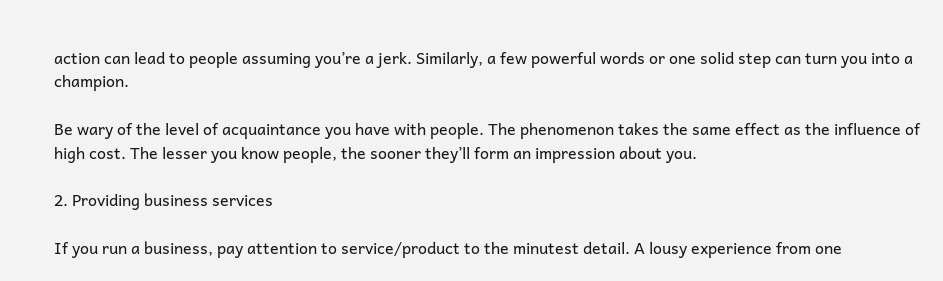action can lead to people assuming you’re a jerk. Similarly, a few powerful words or one solid step can turn you into a champion.

Be wary of the level of acquaintance you have with people. The phenomenon takes the same effect as the influence of high cost. The lesser you know people, the sooner they’ll form an impression about you.

2. Providing business services

If you run a business, pay attention to service/product to the minutest detail. A lousy experience from one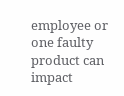employee or one faulty product can impact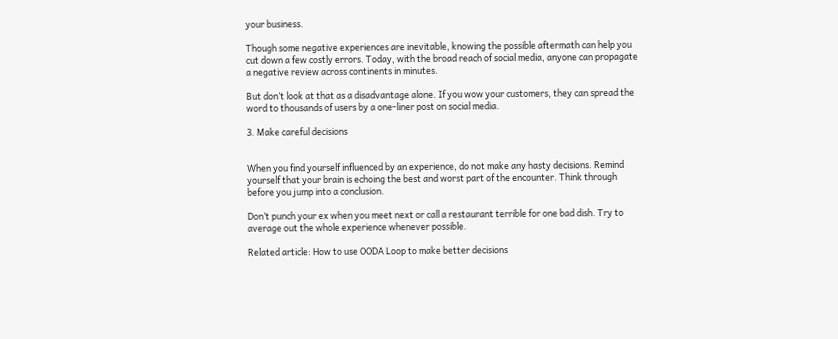your business.

Though some negative experiences are inevitable, knowing the possible aftermath can help you cut down a few costly errors. Today, with the broad reach of social media, anyone can propagate a negative review across continents in minutes.

But don’t look at that as a disadvantage alone. If you wow your customers, they can spread the word to thousands of users by a one-liner post on social media.

3. Make careful decisions


When you find yourself influenced by an experience, do not make any hasty decisions. Remind yourself that your brain is echoing the best and worst part of the encounter. Think through before you jump into a conclusion.

Don’t punch your ex when you meet next or call a restaurant terrible for one bad dish. Try to average out the whole experience whenever possible.

Related article: How to use OODA Loop to make better decisions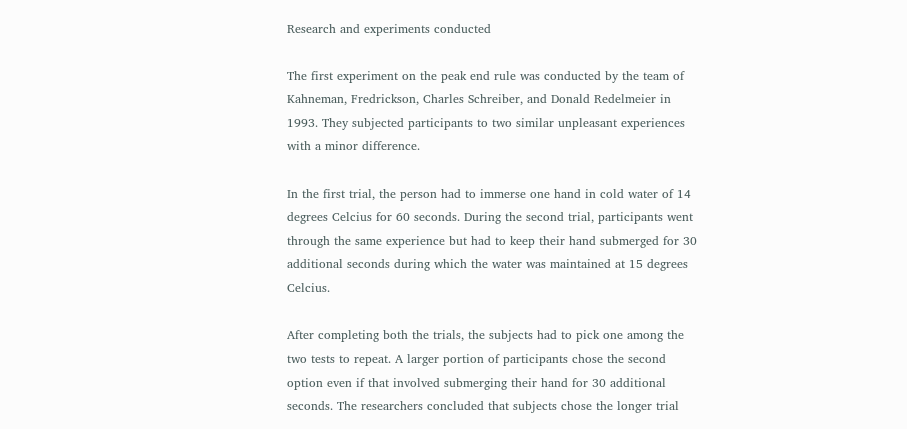Research and experiments conducted

The first experiment on the peak end rule was conducted by the team of Kahneman, Fredrickson, Charles Schreiber, and Donald Redelmeier in 1993. They subjected participants to two similar unpleasant experiences with a minor difference.

In the first trial, the person had to immerse one hand in cold water of 14 degrees Celcius for 60 seconds. During the second trial, participants went through the same experience but had to keep their hand submerged for 30 additional seconds during which the water was maintained at 15 degrees Celcius.

After completing both the trials, the subjects had to pick one among the two tests to repeat. A larger portion of participants chose the second option even if that involved submerging their hand for 30 additional seconds. The researchers concluded that subjects chose the longer trial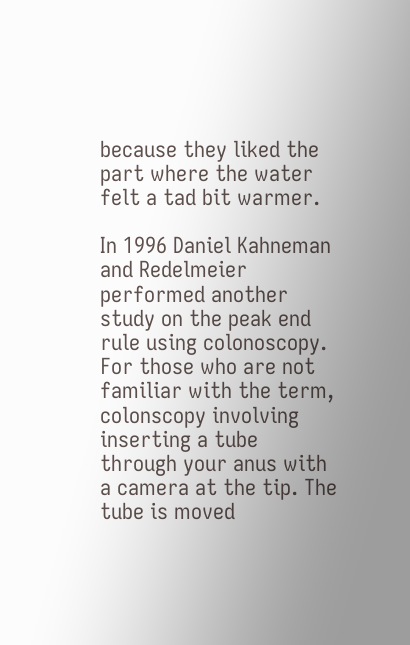because they liked the part where the water felt a tad bit warmer.

In 1996 Daniel Kahneman and Redelmeier performed another study on the peak end rule using colonoscopy. For those who are not familiar with the term, colonscopy involving inserting a tube through your anus with a camera at the tip. The tube is moved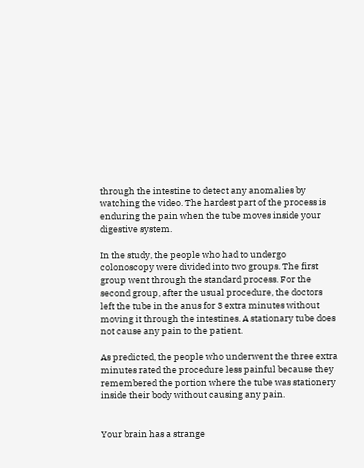through the intestine to detect any anomalies by watching the video. The hardest part of the process is enduring the pain when the tube moves inside your digestive system.

In the study, the people who had to undergo colonoscopy were divided into two groups. The first group went through the standard process. For the second group, after the usual procedure, the doctors left the tube in the anus for 3 extra minutes without moving it through the intestines. A stationary tube does not cause any pain to the patient.

As predicted, the people who underwent the three extra minutes rated the procedure less painful because they remembered the portion where the tube was stationery inside their body without causing any pain.


Your brain has a strange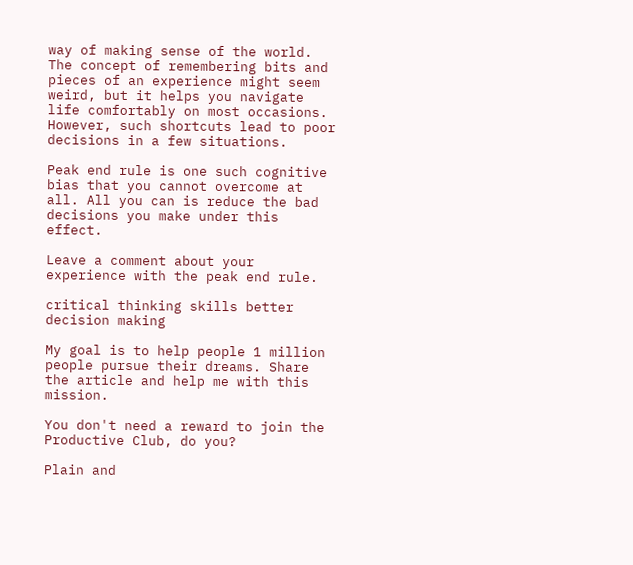way of making sense of the world. The concept of remembering bits and pieces of an experience might seem weird, but it helps you navigate life comfortably on most occasions. However, such shortcuts lead to poor decisions in a few situations.

Peak end rule is one such cognitive bias that you cannot overcome at all. All you can is reduce the bad decisions you make under this effect.

Leave a comment about your experience with the peak end rule.

critical thinking skills better decision making

My goal is to help people 1 million people pursue their dreams. Share the article and help me with this mission.

You don't need a reward to join the Productive Club, do you?

Plain and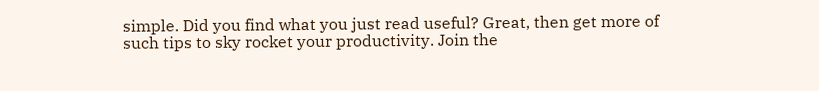simple. Did you find what you just read useful? Great, then get more of such tips to sky rocket your productivity. Join the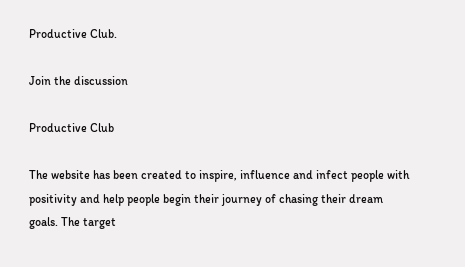Productive Club.

Join the discussion

Productive Club

The website has been created to inspire, influence and infect people with positivity and help people begin their journey of chasing their dream goals. The target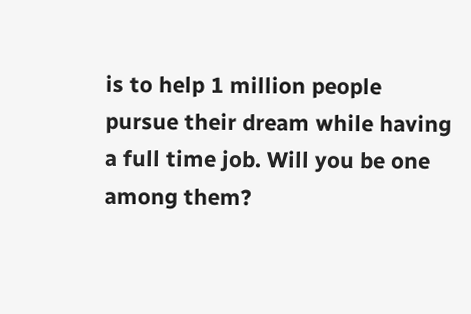is to help 1 million people pursue their dream while having a full time job. Will you be one among them?